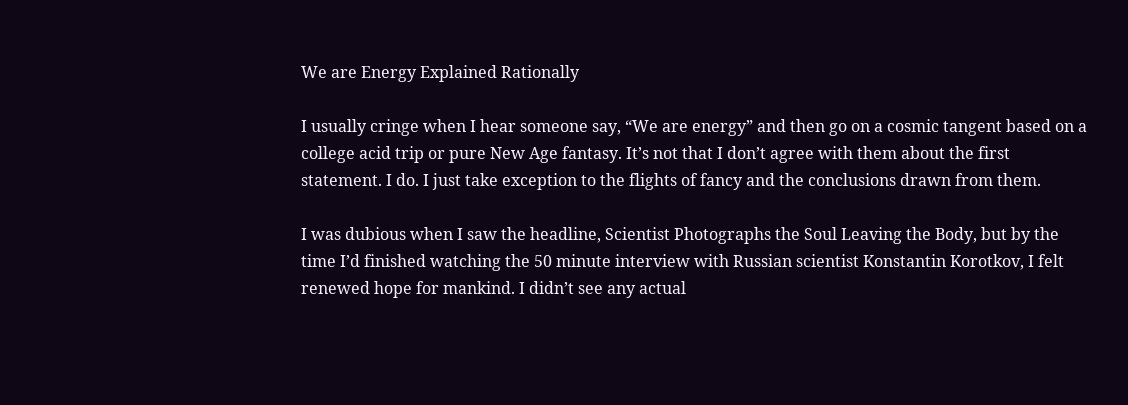We are Energy Explained Rationally

I usually cringe when I hear someone say, “We are energy” and then go on a cosmic tangent based on a college acid trip or pure New Age fantasy. It’s not that I don’t agree with them about the first statement. I do. I just take exception to the flights of fancy and the conclusions drawn from them.

I was dubious when I saw the headline, Scientist Photographs the Soul Leaving the Body, but by the time I’d finished watching the 50 minute interview with Russian scientist Konstantin Korotkov, I felt renewed hope for mankind. I didn’t see any actual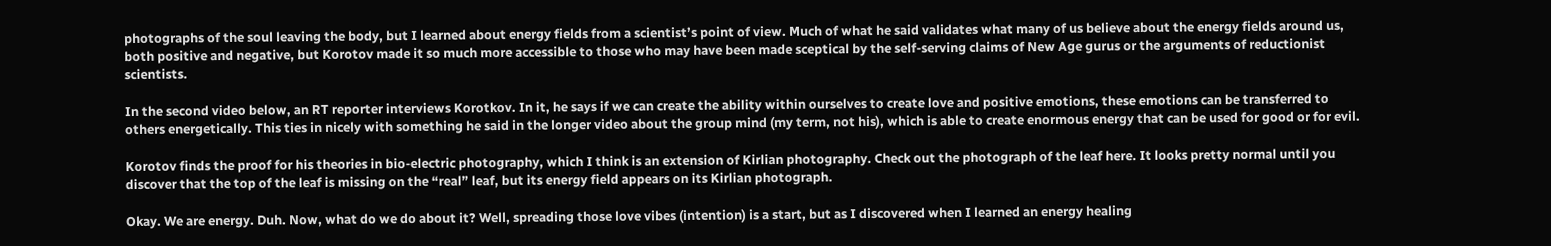photographs of the soul leaving the body, but I learned about energy fields from a scientist’s point of view. Much of what he said validates what many of us believe about the energy fields around us, both positive and negative, but Korotov made it so much more accessible to those who may have been made sceptical by the self-serving claims of New Age gurus or the arguments of reductionist scientists.

In the second video below, an RT reporter interviews Korotkov. In it, he says if we can create the ability within ourselves to create love and positive emotions, these emotions can be transferred to others energetically. This ties in nicely with something he said in the longer video about the group mind (my term, not his), which is able to create enormous energy that can be used for good or for evil.

Korotov finds the proof for his theories in bio-electric photography, which I think is an extension of Kirlian photography. Check out the photograph of the leaf here. It looks pretty normal until you discover that the top of the leaf is missing on the “real” leaf, but its energy field appears on its Kirlian photograph.

Okay. We are energy. Duh. Now, what do we do about it? Well, spreading those love vibes (intention) is a start, but as I discovered when I learned an energy healing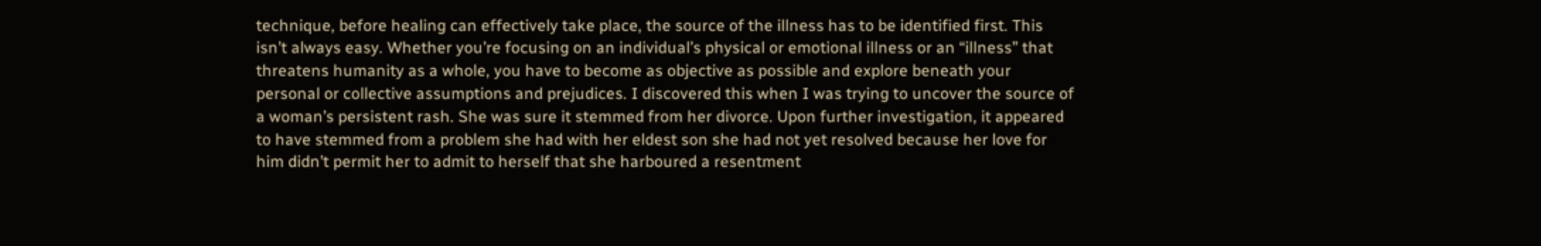technique, before healing can effectively take place, the source of the illness has to be identified first. This isn’t always easy. Whether you’re focusing on an individual’s physical or emotional illness or an “illness” that threatens humanity as a whole, you have to become as objective as possible and explore beneath your personal or collective assumptions and prejudices. I discovered this when I was trying to uncover the source of a woman’s persistent rash. She was sure it stemmed from her divorce. Upon further investigation, it appeared to have stemmed from a problem she had with her eldest son she had not yet resolved because her love for him didn’t permit her to admit to herself that she harboured a resentment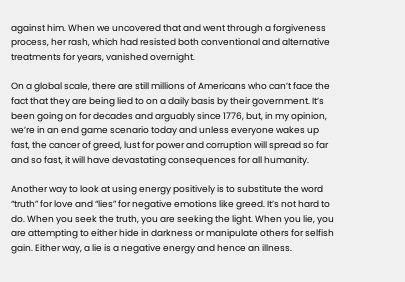against him. When we uncovered that and went through a forgiveness process, her rash, which had resisted both conventional and alternative treatments for years, vanished overnight.

On a global scale, there are still millions of Americans who can’t face the fact that they are being lied to on a daily basis by their government. It’s been going on for decades and arguably since 1776, but, in my opinion, we’re in an end game scenario today and unless everyone wakes up fast, the cancer of greed, lust for power and corruption will spread so far and so fast, it will have devastating consequences for all humanity.

Another way to look at using energy positively is to substitute the word “truth” for love and “lies” for negative emotions like greed. It’s not hard to do. When you seek the truth, you are seeking the light. When you lie, you are attempting to either hide in darkness or manipulate others for selfish gain. Either way, a lie is a negative energy and hence an illness.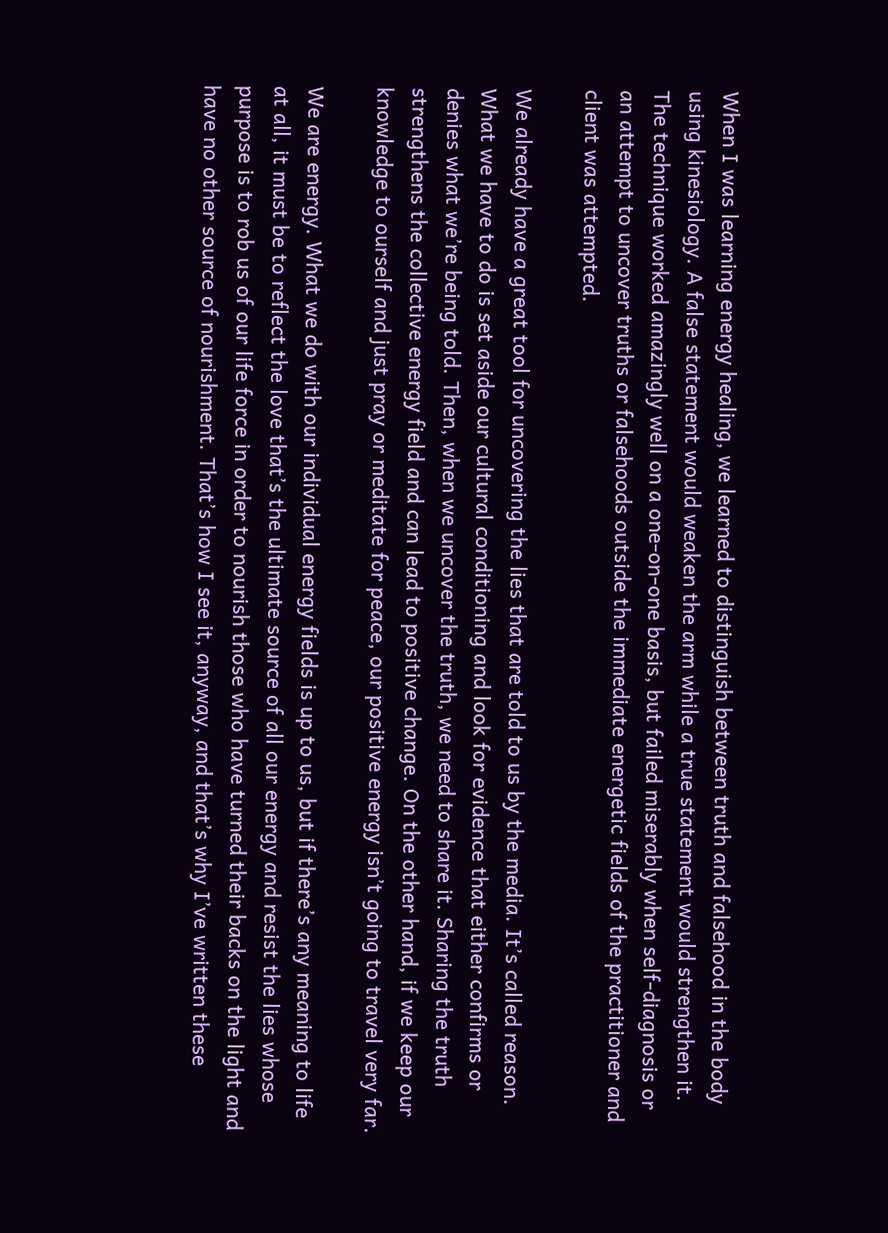When I was learning energy healing, we learned to distinguish between truth and falsehood in the body using kinesiology. A false statement would weaken the arm while a true statement would strengthen it. The technique worked amazingly well on a one-on-one basis, but failed miserably when self-diagnosis or an attempt to uncover truths or falsehoods outside the immediate energetic fields of the practitioner and client was attempted.

We already have a great tool for uncovering the lies that are told to us by the media. It’s called reason. What we have to do is set aside our cultural conditioning and look for evidence that either confirms or denies what we’re being told. Then, when we uncover the truth, we need to share it. Sharing the truth strengthens the collective energy field and can lead to positive change. On the other hand, if we keep our knowledge to ourself and just pray or meditate for peace, our positive energy isn’t going to travel very far.

We are energy. What we do with our individual energy fields is up to us, but if there’s any meaning to life at all, it must be to reflect the love that’s the ultimate source of all our energy and resist the lies whose purpose is to rob us of our life force in order to nourish those who have turned their backs on the light and have no other source of nourishment. That’s how I see it, anyway, and that’s why I’ve written these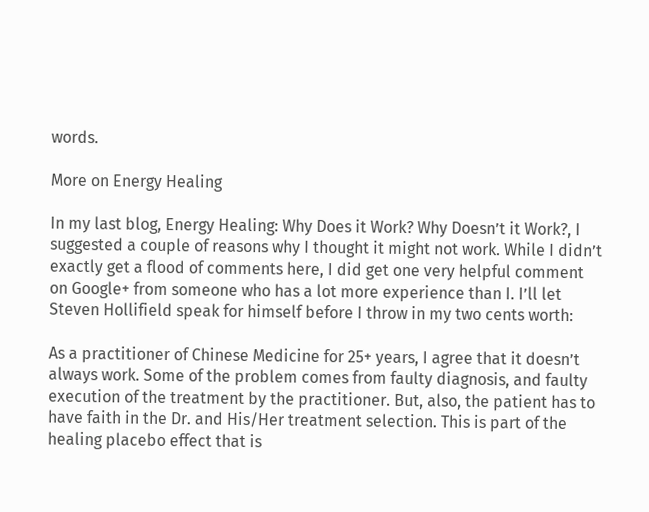words.

More on Energy Healing

In my last blog, Energy Healing: Why Does it Work? Why Doesn’t it Work?, I suggested a couple of reasons why I thought it might not work. While I didn’t exactly get a flood of comments here, I did get one very helpful comment on Google+ from someone who has a lot more experience than I. I’ll let Steven Hollifield speak for himself before I throw in my two cents worth:

As a practitioner of Chinese Medicine for 25+ years, I agree that it doesn’t always work. Some of the problem comes from faulty diagnosis, and faulty execution of the treatment by the practitioner. But, also, the patient has to have faith in the Dr. and His/Her treatment selection. This is part of the healing placebo effect that is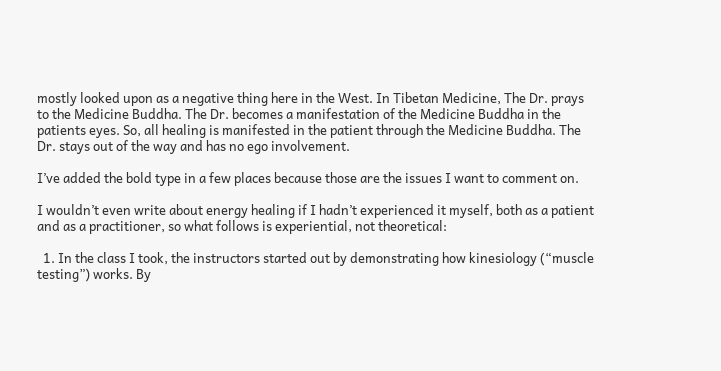mostly looked upon as a negative thing here in the West. In Tibetan Medicine, The Dr. prays to the Medicine Buddha. The Dr. becomes a manifestation of the Medicine Buddha in the patients eyes. So, all healing is manifested in the patient through the Medicine Buddha. The Dr. stays out of the way and has no ego involvement.

I’ve added the bold type in a few places because those are the issues I want to comment on.

I wouldn’t even write about energy healing if I hadn’t experienced it myself, both as a patient and as a practitioner, so what follows is experiential, not theoretical:

  1. In the class I took, the instructors started out by demonstrating how kinesiology (“muscle testing”) works. By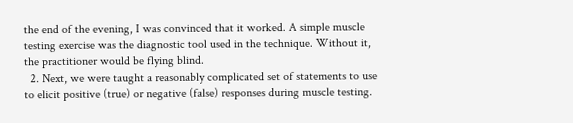the end of the evening, I was convinced that it worked. A simple muscle testing exercise was the diagnostic tool used in the technique. Without it, the practitioner would be flying blind.
  2. Next, we were taught a reasonably complicated set of statements to use to elicit positive (true) or negative (false) responses during muscle testing.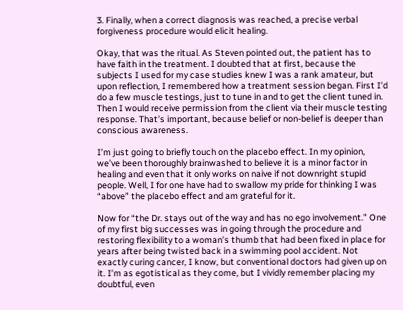3. Finally, when a correct diagnosis was reached, a precise verbal forgiveness procedure would elicit healing.

Okay, that was the ritual. As Steven pointed out, the patient has to have faith in the treatment. I doubted that at first, because the subjects I used for my case studies knew I was a rank amateur, but upon reflection, I remembered how a treatment session began. First I’d do a few muscle testings, just to tune in and to get the client tuned in. Then I would receive permission from the client via their muscle testing response. That’s important, because belief or non-belief is deeper than conscious awareness.

I’m just going to briefly touch on the placebo effect. In my opinion, we’ve been thoroughly brainwashed to believe it is a minor factor in healing and even that it only works on naive if not downright stupid people. Well, I for one have had to swallow my pride for thinking I was “above” the placebo effect and am grateful for it.

Now for “the Dr. stays out of the way and has no ego involvement.” One of my first big successes was in going through the procedure and restoring flexibility to a woman’s thumb that had been fixed in place for years after being twisted back in a swimming pool accident. Not exactly curing cancer, I know, but conventional doctors had given up on it. I’m as egotistical as they come, but I vividly remember placing my doubtful, even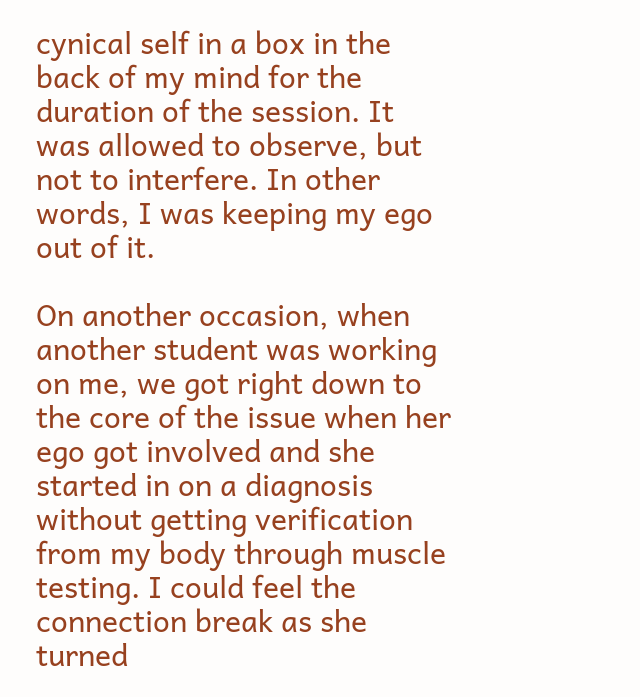cynical self in a box in the back of my mind for the duration of the session. It was allowed to observe, but not to interfere. In other words, I was keeping my ego out of it.

On another occasion, when another student was working on me, we got right down to the core of the issue when her ego got involved and she started in on a diagnosis without getting verification from my body through muscle testing. I could feel the connection break as she turned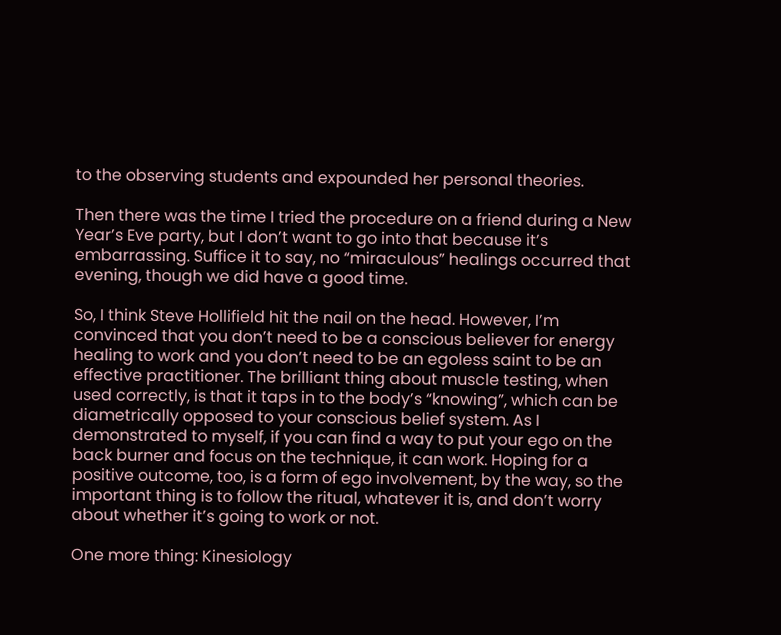to the observing students and expounded her personal theories.

Then there was the time I tried the procedure on a friend during a New Year’s Eve party, but I don’t want to go into that because it’s embarrassing. Suffice it to say, no “miraculous” healings occurred that evening, though we did have a good time.

So, I think Steve Hollifield hit the nail on the head. However, I’m convinced that you don’t need to be a conscious believer for energy healing to work and you don’t need to be an egoless saint to be an effective practitioner. The brilliant thing about muscle testing, when used correctly, is that it taps in to the body’s “knowing”, which can be diametrically opposed to your conscious belief system. As I demonstrated to myself, if you can find a way to put your ego on the back burner and focus on the technique, it can work. Hoping for a positive outcome, too, is a form of ego involvement, by the way, so the important thing is to follow the ritual, whatever it is, and don’t worry about whether it’s going to work or not.

One more thing: Kinesiology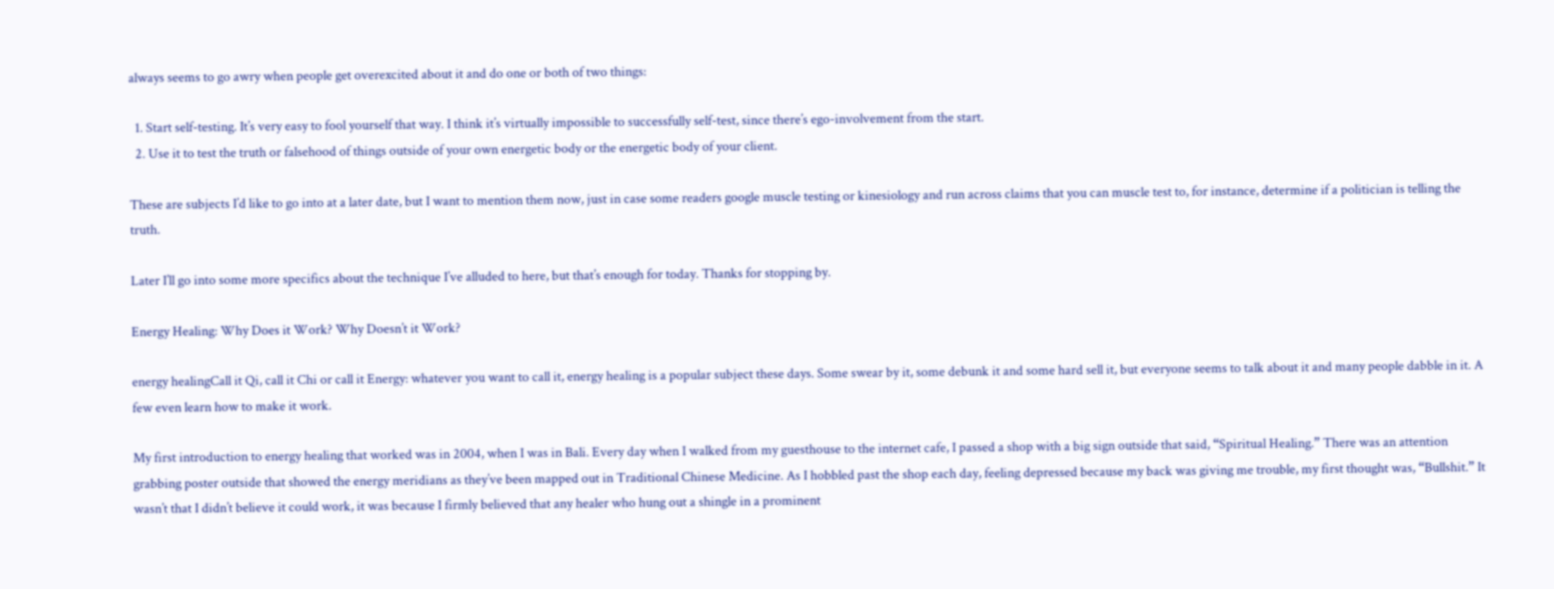always seems to go awry when people get overexcited about it and do one or both of two things:

  1. Start self-testing. It’s very easy to fool yourself that way. I think it’s virtually impossible to successfully self-test, since there’s ego-involvement from the start.
  2. Use it to test the truth or falsehood of things outside of your own energetic body or the energetic body of your client.

These are subjects I’d like to go into at a later date, but I want to mention them now, just in case some readers google muscle testing or kinesiology and run across claims that you can muscle test to, for instance, determine if a politician is telling the truth.

Later I’ll go into some more specifics about the technique I’ve alluded to here, but that’s enough for today. Thanks for stopping by.

Energy Healing: Why Does it Work? Why Doesn’t it Work?

energy healingCall it Qi, call it Chi or call it Energy: whatever you want to call it, energy healing is a popular subject these days. Some swear by it, some debunk it and some hard sell it, but everyone seems to talk about it and many people dabble in it. A few even learn how to make it work.

My first introduction to energy healing that worked was in 2004, when I was in Bali. Every day when I walked from my guesthouse to the internet cafe, I passed a shop with a big sign outside that said, “Spiritual Healing.” There was an attention grabbing poster outside that showed the energy meridians as they’ve been mapped out in Traditional Chinese Medicine. As I hobbled past the shop each day, feeling depressed because my back was giving me trouble, my first thought was, “Bullshit.” It wasn’t that I didn’t believe it could work, it was because I firmly believed that any healer who hung out a shingle in a prominent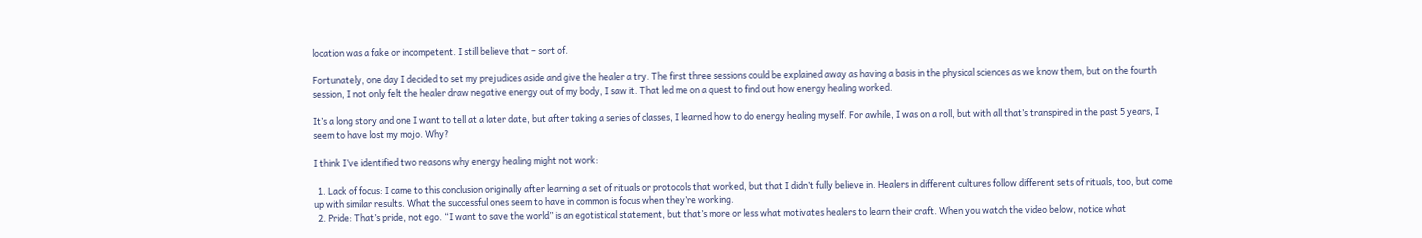location was a fake or incompetent. I still believe that – sort of.

Fortunately, one day I decided to set my prejudices aside and give the healer a try. The first three sessions could be explained away as having a basis in the physical sciences as we know them, but on the fourth session, I not only felt the healer draw negative energy out of my body, I saw it. That led me on a quest to find out how energy healing worked.

It’s a long story and one I want to tell at a later date, but after taking a series of classes, I learned how to do energy healing myself. For awhile, I was on a roll, but with all that’s transpired in the past 5 years, I seem to have lost my mojo. Why?

I think I’ve identified two reasons why energy healing might not work:

  1. Lack of focus: I came to this conclusion originally after learning a set of rituals or protocols that worked, but that I didn’t fully believe in. Healers in different cultures follow different sets of rituals, too, but come up with similar results. What the successful ones seem to have in common is focus when they’re working.
  2. Pride: That’s pride, not ego. “I want to save the world” is an egotistical statement, but that’s more or less what motivates healers to learn their craft. When you watch the video below, notice what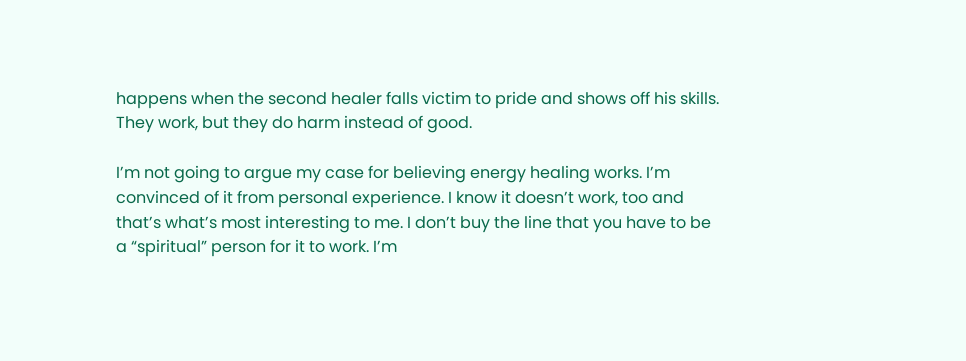happens when the second healer falls victim to pride and shows off his skills. They work, but they do harm instead of good.

I’m not going to argue my case for believing energy healing works. I’m convinced of it from personal experience. I know it doesn’t work, too and that’s what’s most interesting to me. I don’t buy the line that you have to be a “spiritual” person for it to work. I’m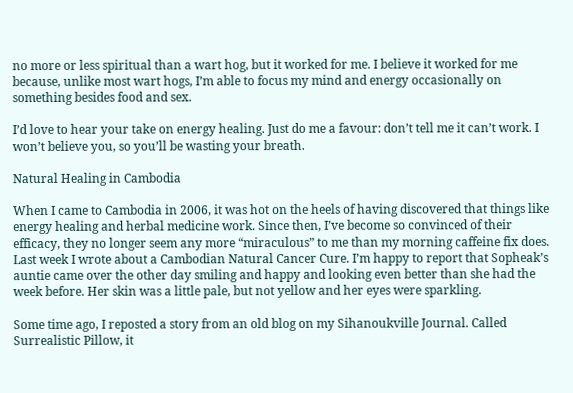no more or less spiritual than a wart hog, but it worked for me. I believe it worked for me because, unlike most wart hogs, I’m able to focus my mind and energy occasionally on something besides food and sex.

I’d love to hear your take on energy healing. Just do me a favour: don’t tell me it can’t work. I won’t believe you, so you’ll be wasting your breath.

Natural Healing in Cambodia

When I came to Cambodia in 2006, it was hot on the heels of having discovered that things like energy healing and herbal medicine work. Since then, I’ve become so convinced of their efficacy, they no longer seem any more “miraculous” to me than my morning caffeine fix does.  Last week I wrote about a Cambodian Natural Cancer Cure. I’m happy to report that Sopheak’s auntie came over the other day smiling and happy and looking even better than she had the week before. Her skin was a little pale, but not yellow and her eyes were sparkling.

Some time ago, I reposted a story from an old blog on my Sihanoukville Journal. Called Surrealistic Pillow, it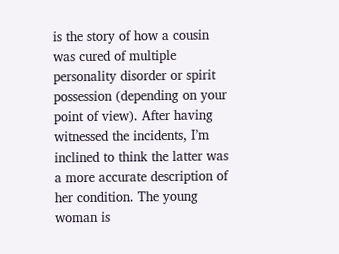is the story of how a cousin was cured of multiple personality disorder or spirit possession (depending on your point of view). After having witnessed the incidents, I’m inclined to think the latter was a more accurate description of her condition. The young woman is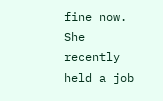fine now. She recently held a job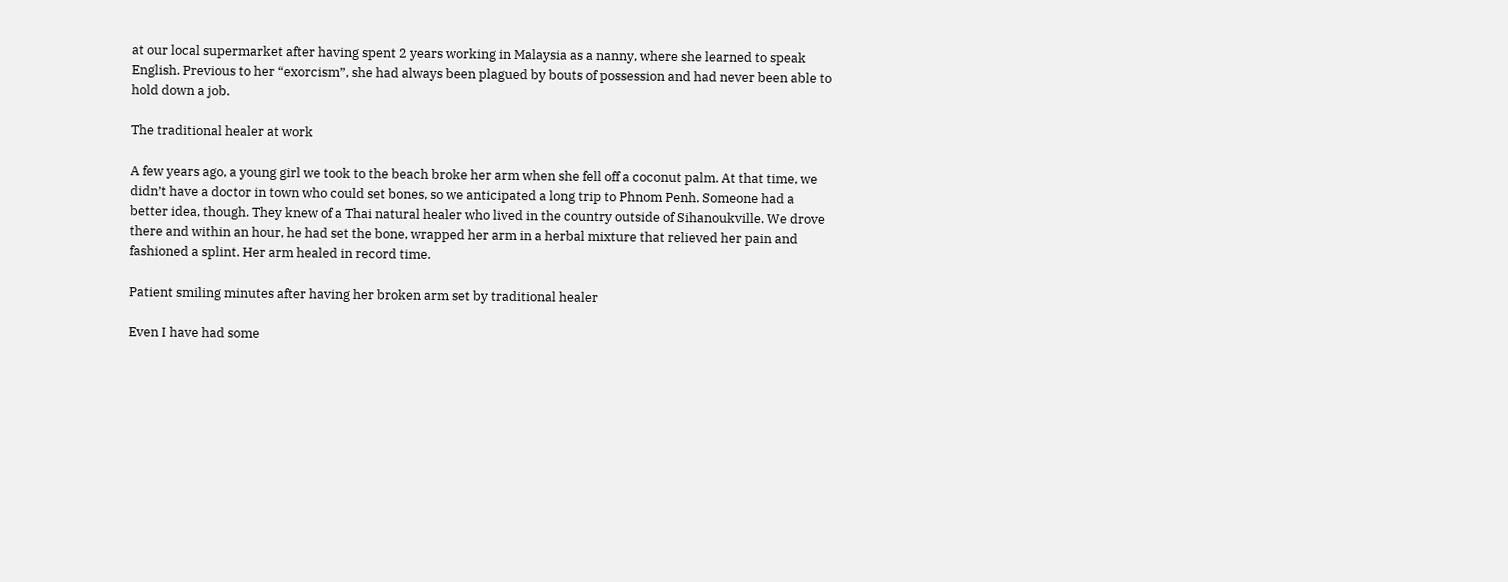at our local supermarket after having spent 2 years working in Malaysia as a nanny, where she learned to speak English. Previous to her “exorcism”, she had always been plagued by bouts of possession and had never been able to hold down a job.

The traditional healer at work

A few years ago, a young girl we took to the beach broke her arm when she fell off a coconut palm. At that time, we didn’t have a doctor in town who could set bones, so we anticipated a long trip to Phnom Penh. Someone had a better idea, though. They knew of a Thai natural healer who lived in the country outside of Sihanoukville. We drove there and within an hour, he had set the bone, wrapped her arm in a herbal mixture that relieved her pain and fashioned a splint. Her arm healed in record time.

Patient smiling minutes after having her broken arm set by traditional healer

Even I have had some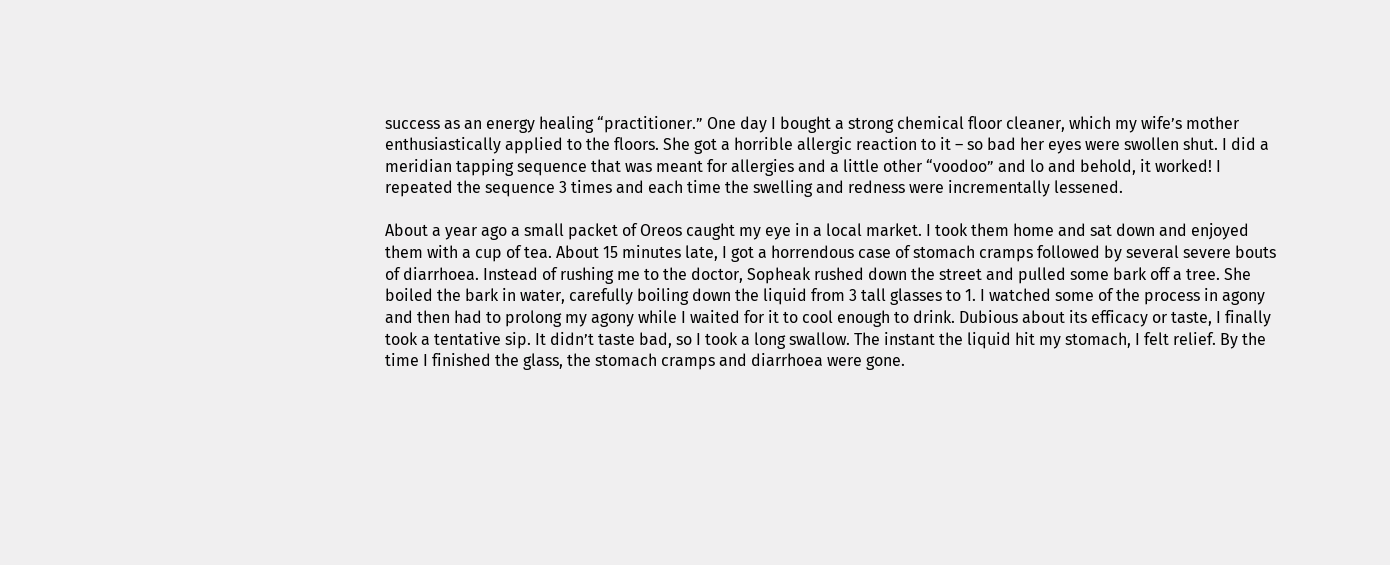success as an energy healing “practitioner.” One day I bought a strong chemical floor cleaner, which my wife’s mother enthusiastically applied to the floors. She got a horrible allergic reaction to it – so bad her eyes were swollen shut. I did a meridian tapping sequence that was meant for allergies and a little other “voodoo” and lo and behold, it worked! I repeated the sequence 3 times and each time the swelling and redness were incrementally lessened.

About a year ago a small packet of Oreos caught my eye in a local market. I took them home and sat down and enjoyed them with a cup of tea. About 15 minutes late, I got a horrendous case of stomach cramps followed by several severe bouts of diarrhoea. Instead of rushing me to the doctor, Sopheak rushed down the street and pulled some bark off a tree. She boiled the bark in water, carefully boiling down the liquid from 3 tall glasses to 1. I watched some of the process in agony and then had to prolong my agony while I waited for it to cool enough to drink. Dubious about its efficacy or taste, I finally took a tentative sip. It didn’t taste bad, so I took a long swallow. The instant the liquid hit my stomach, I felt relief. By the time I finished the glass, the stomach cramps and diarrhoea were gone.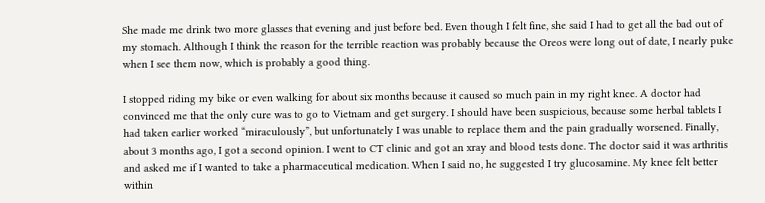She made me drink two more glasses that evening and just before bed. Even though I felt fine, she said I had to get all the bad out of my stomach. Although I think the reason for the terrible reaction was probably because the Oreos were long out of date, I nearly puke when I see them now, which is probably a good thing.

I stopped riding my bike or even walking for about six months because it caused so much pain in my right knee. A doctor had convinced me that the only cure was to go to Vietnam and get surgery. I should have been suspicious, because some herbal tablets I had taken earlier worked “miraculously”, but unfortunately I was unable to replace them and the pain gradually worsened. Finally, about 3 months ago, I got a second opinion. I went to CT clinic and got an xray and blood tests done. The doctor said it was arthritis and asked me if I wanted to take a pharmaceutical medication. When I said no, he suggested I try glucosamine. My knee felt better within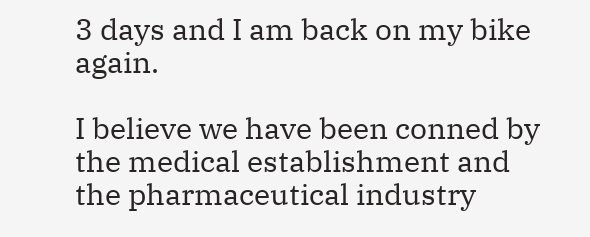3 days and I am back on my bike again.

I believe we have been conned by the medical establishment and the pharmaceutical industry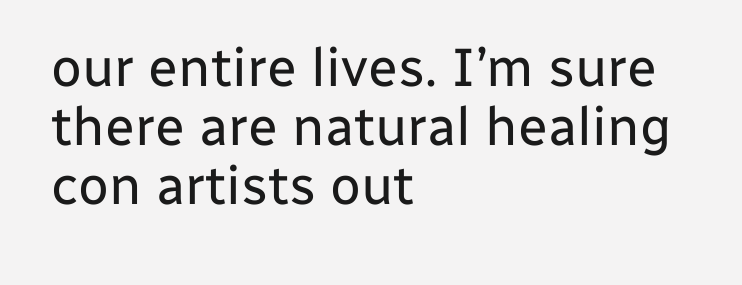our entire lives. I’m sure there are natural healing con artists out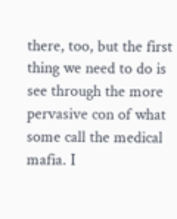there, too, but the first thing we need to do is see through the more pervasive con of what some call the medical mafia. I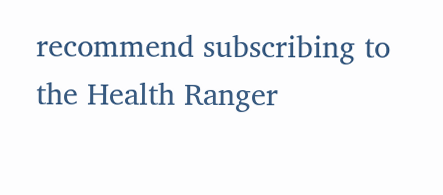recommend subscribing to the Health Ranger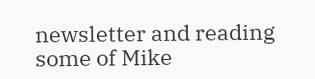newsletter and reading some of Mike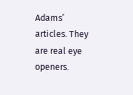Adams’ articles. They are real eye openers.